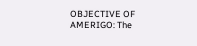OBJECTIVE OF AMERIGO: The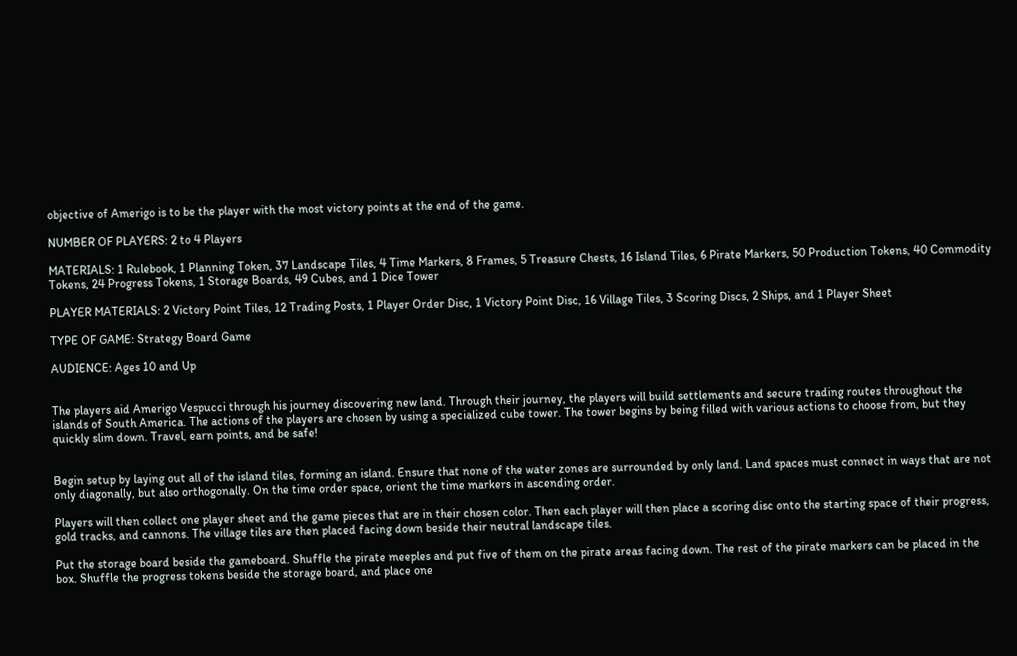objective of Amerigo is to be the player with the most victory points at the end of the game.

NUMBER OF PLAYERS: 2 to 4 Players

MATERIALS: 1 Rulebook, 1 Planning Token, 37 Landscape Tiles, 4 Time Markers, 8 Frames, 5 Treasure Chests, 16 Island Tiles, 6 Pirate Markers, 50 Production Tokens, 40 Commodity Tokens, 24 Progress Tokens, 1 Storage Boards, 49 Cubes, and 1 Dice Tower

PLAYER MATERIALS: 2 Victory Point Tiles, 12 Trading Posts, 1 Player Order Disc, 1 Victory Point Disc, 16 Village Tiles, 3 Scoring Discs, 2 Ships, and 1 Player Sheet

TYPE OF GAME: Strategy Board Game

AUDIENCE: Ages 10 and Up


The players aid Amerigo Vespucci through his journey discovering new land. Through their journey, the players will build settlements and secure trading routes throughout the islands of South America. The actions of the players are chosen by using a specialized cube tower. The tower begins by being filled with various actions to choose from, but they quickly slim down. Travel, earn points, and be safe!


Begin setup by laying out all of the island tiles, forming an island. Ensure that none of the water zones are surrounded by only land. Land spaces must connect in ways that are not only diagonally, but also orthogonally. On the time order space, orient the time markers in ascending order.

Players will then collect one player sheet and the game pieces that are in their chosen color. Then each player will then place a scoring disc onto the starting space of their progress, gold tracks, and cannons. The village tiles are then placed facing down beside their neutral landscape tiles.

Put the storage board beside the gameboard. Shuffle the pirate meeples and put five of them on the pirate areas facing down. The rest of the pirate markers can be placed in the box. Shuffle the progress tokens beside the storage board, and place one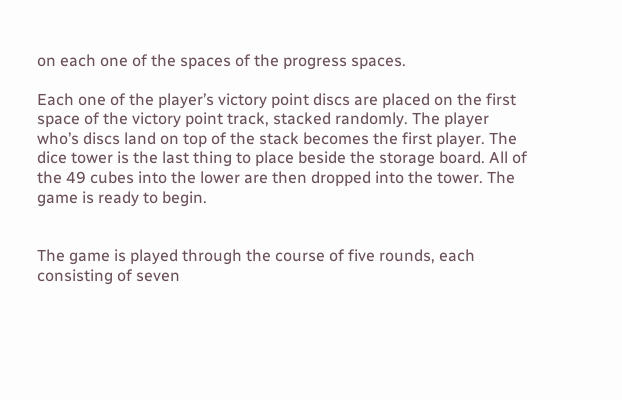on each one of the spaces of the progress spaces.

Each one of the player’s victory point discs are placed on the first space of the victory point track, stacked randomly. The player who’s discs land on top of the stack becomes the first player. The dice tower is the last thing to place beside the storage board. All of the 49 cubes into the lower are then dropped into the tower. The game is ready to begin.


The game is played through the course of five rounds, each consisting of seven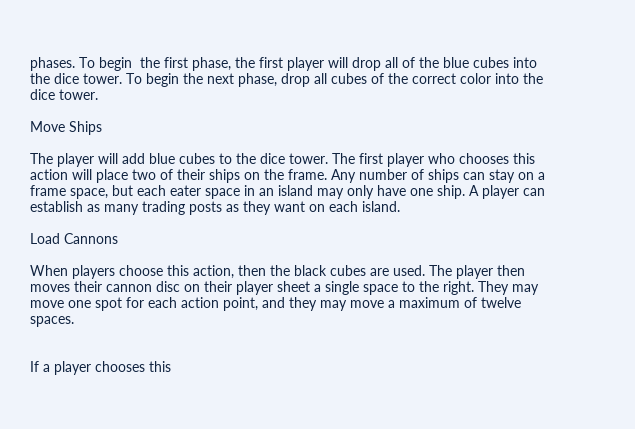phases. To begin  the first phase, the first player will drop all of the blue cubes into the dice tower. To begin the next phase, drop all cubes of the correct color into the dice tower.

Move Ships

The player will add blue cubes to the dice tower. The first player who chooses this action will place two of their ships on the frame. Any number of ships can stay on a frame space, but each eater space in an island may only have one ship. A player can establish as many trading posts as they want on each island.

Load Cannons

When players choose this action, then the black cubes are used. The player then moves their cannon disc on their player sheet a single space to the right. They may move one spot for each action point, and they may move a maximum of twelve spaces.


If a player chooses this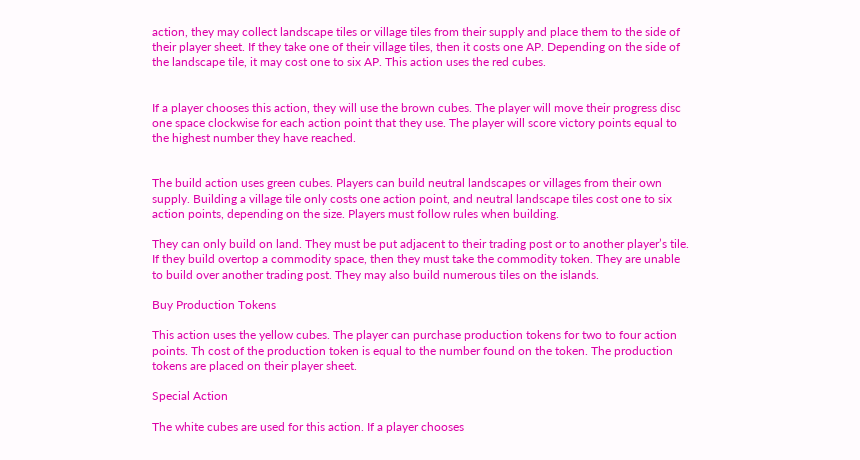action, they may collect landscape tiles or village tiles from their supply and place them to the side of their player sheet. If they take one of their village tiles, then it costs one AP. Depending on the side of the landscape tile, it may cost one to six AP. This action uses the red cubes.


If a player chooses this action, they will use the brown cubes. The player will move their progress disc one space clockwise for each action point that they use. The player will score victory points equal to the highest number they have reached.


The build action uses green cubes. Players can build neutral landscapes or villages from their own supply. Building a village tile only costs one action point, and neutral landscape tiles cost one to six action points, depending on the size. Players must follow rules when building.

They can only build on land. They must be put adjacent to their trading post or to another player’s tile. If they build overtop a commodity space, then they must take the commodity token. They are unable to build over another trading post. They may also build numerous tiles on the islands.

Buy Production Tokens

This action uses the yellow cubes. The player can purchase production tokens for two to four action points. Th cost of the production token is equal to the number found on the token. The production tokens are placed on their player sheet.

Special Action

The white cubes are used for this action. If a player chooses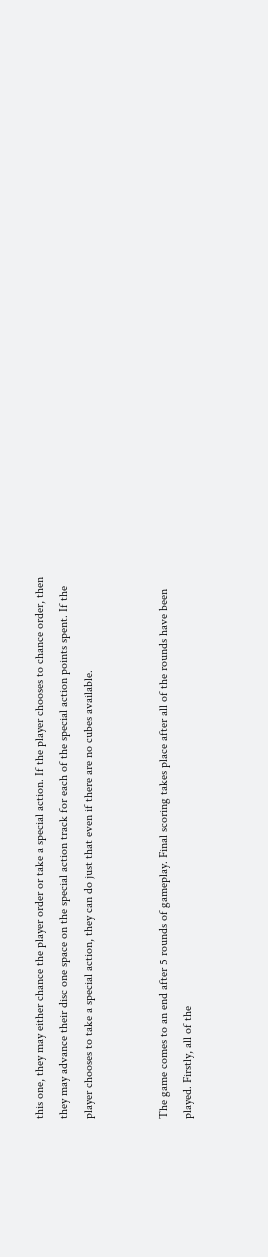this one, they may either chance the player order or take a special action. If the player chooses to chance order, then they may advance their disc one space on the special action track for each of the special action points spent. If the player chooses to take a special action, they can do just that even if there are no cubes available.


The game comes to an end after 5 rounds of gameplay. Final scoring takes place after all of the rounds have been played. Firstly, all of the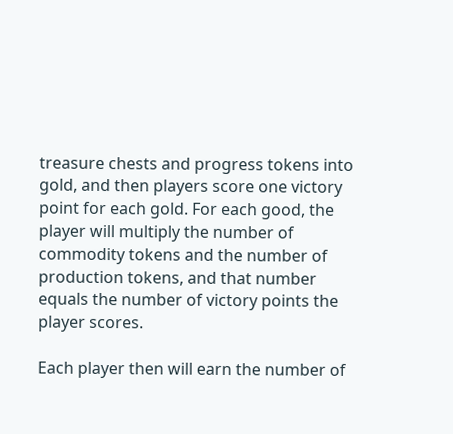treasure chests and progress tokens into gold, and then players score one victory point for each gold. For each good, the player will multiply the number of commodity tokens and the number of production tokens, and that number equals the number of victory points the player scores.

Each player then will earn the number of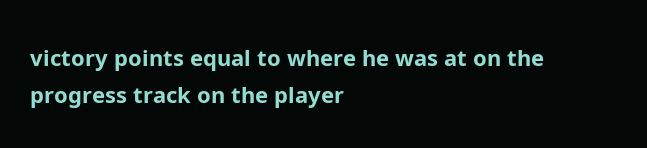victory points equal to where he was at on the progress track on the player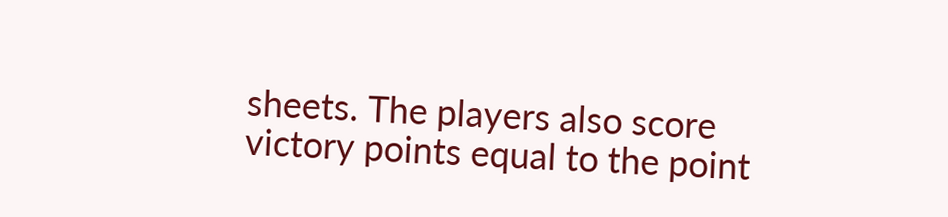sheets. The players also score victory points equal to the point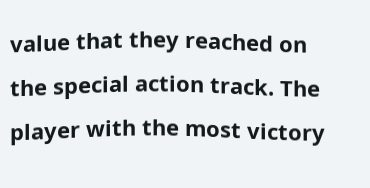value that they reached on the special action track. The player with the most victory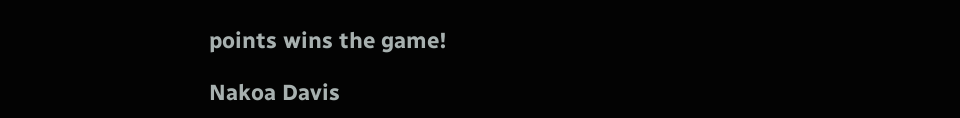points wins the game!

Nakoa Davis